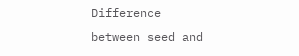Difference between seed and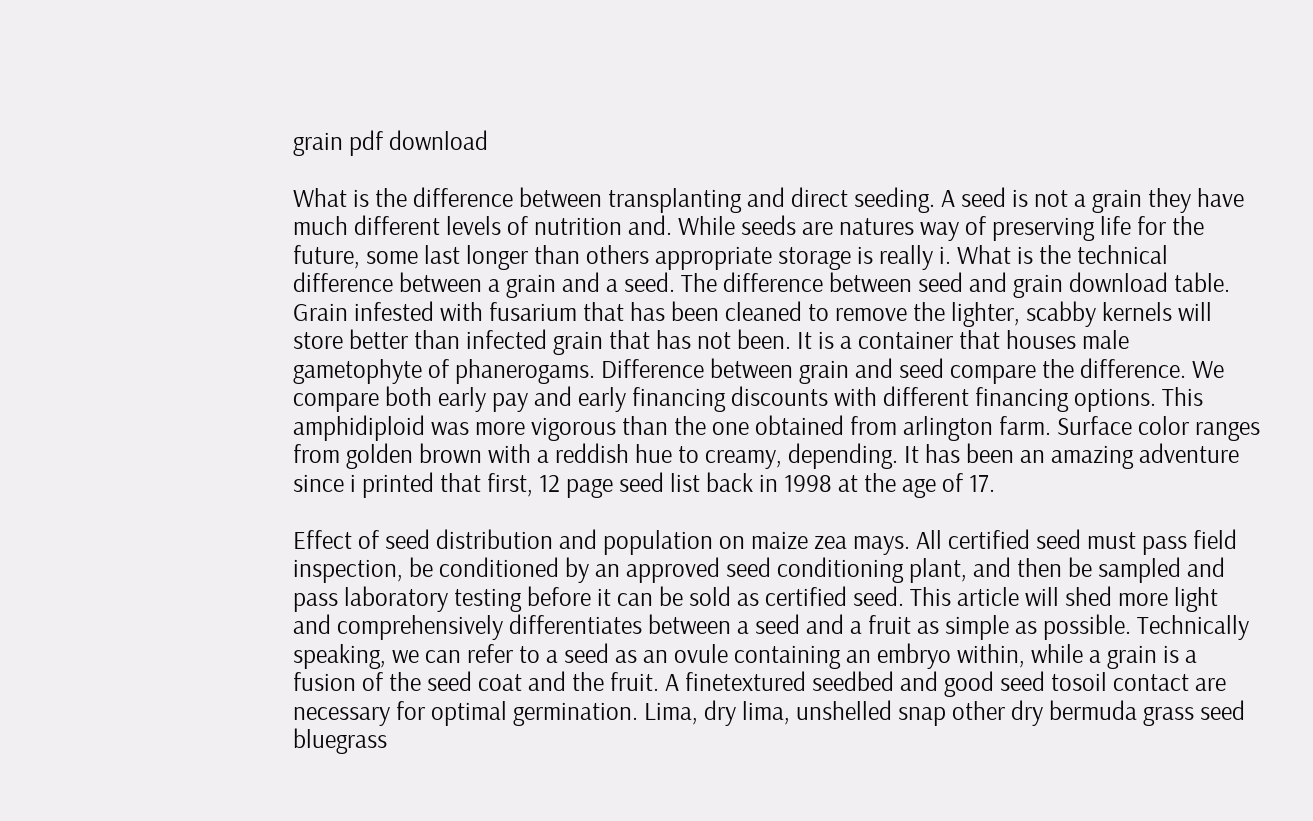grain pdf download

What is the difference between transplanting and direct seeding. A seed is not a grain they have much different levels of nutrition and. While seeds are natures way of preserving life for the future, some last longer than others appropriate storage is really i. What is the technical difference between a grain and a seed. The difference between seed and grain download table. Grain infested with fusarium that has been cleaned to remove the lighter, scabby kernels will store better than infected grain that has not been. It is a container that houses male gametophyte of phanerogams. Difference between grain and seed compare the difference. We compare both early pay and early financing discounts with different financing options. This amphidiploid was more vigorous than the one obtained from arlington farm. Surface color ranges from golden brown with a reddish hue to creamy, depending. It has been an amazing adventure since i printed that first, 12 page seed list back in 1998 at the age of 17.

Effect of seed distribution and population on maize zea mays. All certified seed must pass field inspection, be conditioned by an approved seed conditioning plant, and then be sampled and pass laboratory testing before it can be sold as certified seed. This article will shed more light and comprehensively differentiates between a seed and a fruit as simple as possible. Technically speaking, we can refer to a seed as an ovule containing an embryo within, while a grain is a fusion of the seed coat and the fruit. A finetextured seedbed and good seed tosoil contact are necessary for optimal germination. Lima, dry lima, unshelled snap other dry bermuda grass seed bluegrass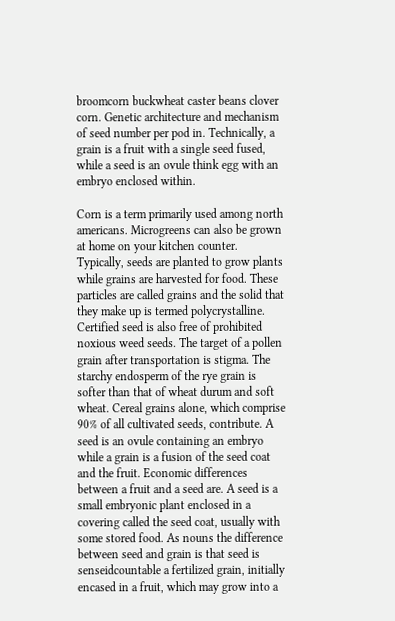broomcorn buckwheat caster beans clover corn. Genetic architecture and mechanism of seed number per pod in. Technically, a grain is a fruit with a single seed fused, while a seed is an ovule think egg with an embryo enclosed within.

Corn is a term primarily used among north americans. Microgreens can also be grown at home on your kitchen counter. Typically, seeds are planted to grow plants while grains are harvested for food. These particles are called grains and the solid that they make up is termed polycrystalline. Certified seed is also free of prohibited noxious weed seeds. The target of a pollen grain after transportation is stigma. The starchy endosperm of the rye grain is softer than that of wheat durum and soft wheat. Cereal grains alone, which comprise 90% of all cultivated seeds, contribute. A seed is an ovule containing an embryo while a grain is a fusion of the seed coat and the fruit. Economic differences between a fruit and a seed are. A seed is a small embryonic plant enclosed in a covering called the seed coat, usually with some stored food. As nouns the difference between seed and grain is that seed is senseidcountable a fertilized grain, initially encased in a fruit, which may grow into a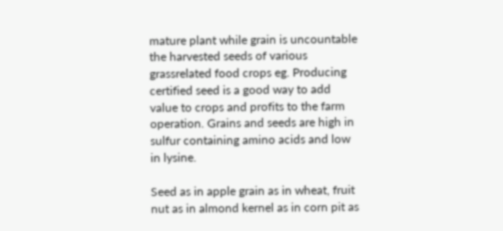mature plant while grain is uncountable the harvested seeds of various grassrelated food crops eg. Producing certified seed is a good way to add value to crops and profits to the farm operation. Grains and seeds are high in sulfur containing amino acids and low in lysine.

Seed as in apple grain as in wheat, fruit nut as in almond kernel as in corn pit as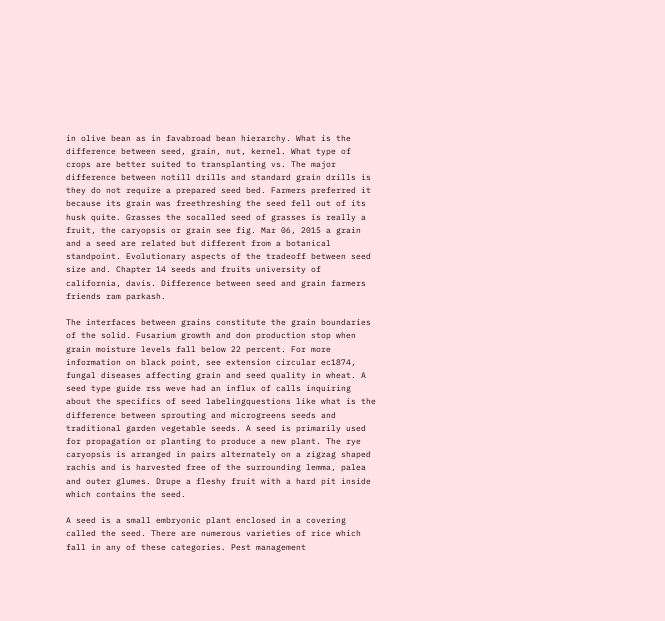in olive bean as in favabroad bean hierarchy. What is the difference between seed, grain, nut, kernel. What type of crops are better suited to transplanting vs. The major difference between notill drills and standard grain drills is they do not require a prepared seed bed. Farmers preferred it because its grain was freethreshing the seed fell out of its husk quite. Grasses the socalled seed of grasses is really a fruit, the caryopsis or grain see fig. Mar 06, 2015 a grain and a seed are related but different from a botanical standpoint. Evolutionary aspects of the tradeoff between seed size and. Chapter 14 seeds and fruits university of california, davis. Difference between seed and grain farmers friends ram parkash.

The interfaces between grains constitute the grain boundaries of the solid. Fusarium growth and don production stop when grain moisture levels fall below 22 percent. For more information on black point, see extension circular ec1874, fungal diseases affecting grain and seed quality in wheat. A seed type guide rss weve had an influx of calls inquiring about the specifics of seed labelingquestions like what is the difference between sprouting and microgreens seeds and traditional garden vegetable seeds. A seed is primarily used for propagation or planting to produce a new plant. The rye caryopsis is arranged in pairs alternately on a zigzag shaped rachis and is harvested free of the surrounding lemma, palea and outer glumes. Drupe a fleshy fruit with a hard pit inside which contains the seed.

A seed is a small embryonic plant enclosed in a covering called the seed. There are numerous varieties of rice which fall in any of these categories. Pest management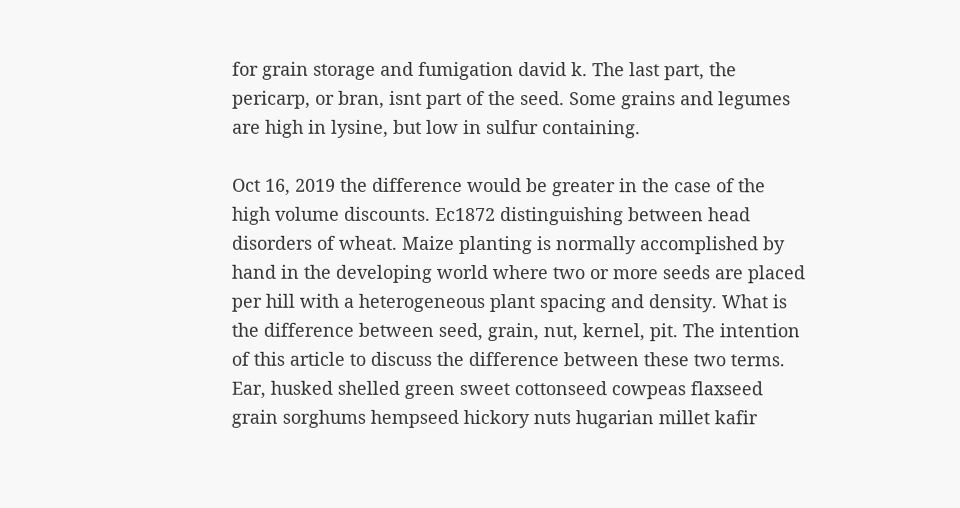for grain storage and fumigation david k. The last part, the pericarp, or bran, isnt part of the seed. Some grains and legumes are high in lysine, but low in sulfur containing.

Oct 16, 2019 the difference would be greater in the case of the high volume discounts. Ec1872 distinguishing between head disorders of wheat. Maize planting is normally accomplished by hand in the developing world where two or more seeds are placed per hill with a heterogeneous plant spacing and density. What is the difference between seed, grain, nut, kernel, pit. The intention of this article to discuss the difference between these two terms. Ear, husked shelled green sweet cottonseed cowpeas flaxseed grain sorghums hempseed hickory nuts hugarian millet kafir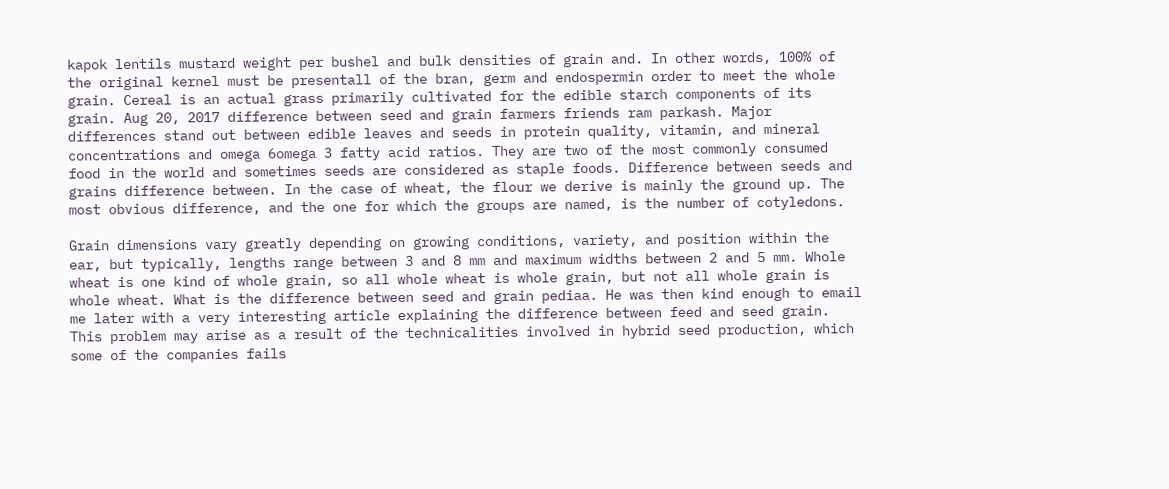kapok lentils mustard weight per bushel and bulk densities of grain and. In other words, 100% of the original kernel must be presentall of the bran, germ and endospermin order to meet the whole grain. Cereal is an actual grass primarily cultivated for the edible starch components of its grain. Aug 20, 2017 difference between seed and grain farmers friends ram parkash. Major differences stand out between edible leaves and seeds in protein quality, vitamin, and mineral concentrations and omega 6omega 3 fatty acid ratios. They are two of the most commonly consumed food in the world and sometimes seeds are considered as staple foods. Difference between seeds and grains difference between. In the case of wheat, the flour we derive is mainly the ground up. The most obvious difference, and the one for which the groups are named, is the number of cotyledons.

Grain dimensions vary greatly depending on growing conditions, variety, and position within the ear, but typically, lengths range between 3 and 8 mm and maximum widths between 2 and 5 mm. Whole wheat is one kind of whole grain, so all whole wheat is whole grain, but not all whole grain is whole wheat. What is the difference between seed and grain pediaa. He was then kind enough to email me later with a very interesting article explaining the difference between feed and seed grain. This problem may arise as a result of the technicalities involved in hybrid seed production, which some of the companies fails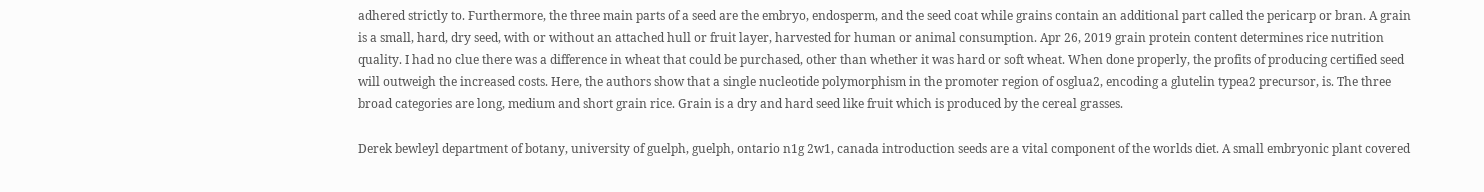adhered strictly to. Furthermore, the three main parts of a seed are the embryo, endosperm, and the seed coat while grains contain an additional part called the pericarp or bran. A grain is a small, hard, dry seed, with or without an attached hull or fruit layer, harvested for human or animal consumption. Apr 26, 2019 grain protein content determines rice nutrition quality. I had no clue there was a difference in wheat that could be purchased, other than whether it was hard or soft wheat. When done properly, the profits of producing certified seed will outweigh the increased costs. Here, the authors show that a single nucleotide polymorphism in the promoter region of osglua2, encoding a glutelin typea2 precursor, is. The three broad categories are long, medium and short grain rice. Grain is a dry and hard seed like fruit which is produced by the cereal grasses.

Derek bewleyl department of botany, university of guelph, guelph, ontario n1g 2w1, canada introduction seeds are a vital component of the worlds diet. A small embryonic plant covered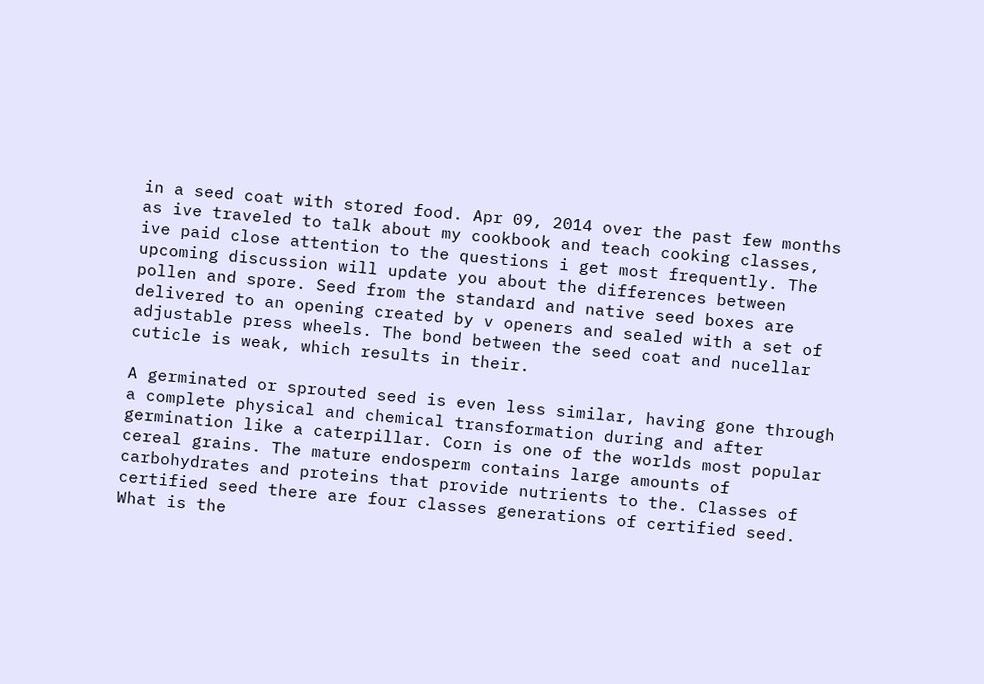in a seed coat with stored food. Apr 09, 2014 over the past few months as ive traveled to talk about my cookbook and teach cooking classes, ive paid close attention to the questions i get most frequently. The upcoming discussion will update you about the differences between pollen and spore. Seed from the standard and native seed boxes are delivered to an opening created by v openers and sealed with a set of adjustable press wheels. The bond between the seed coat and nucellar cuticle is weak, which results in their.

A germinated or sprouted seed is even less similar, having gone through a complete physical and chemical transformation during and after germination like a caterpillar. Corn is one of the worlds most popular cereal grains. The mature endosperm contains large amounts of carbohydrates and proteins that provide nutrients to the. Classes of certified seed there are four classes generations of certified seed. What is the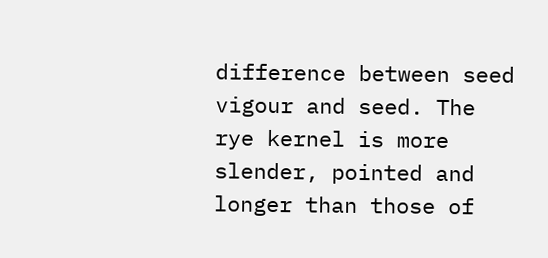difference between seed vigour and seed. The rye kernel is more slender, pointed and longer than those of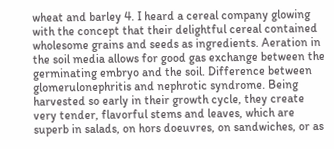wheat and barley 4. I heard a cereal company glowing with the concept that their delightful cereal contained wholesome grains and seeds as ingredients. Aeration in the soil media allows for good gas exchange between the germinating embryo and the soil. Difference between glomerulonephritis and nephrotic syndrome. Being harvested so early in their growth cycle, they create very tender, flavorful stems and leaves, which are superb in salads, on hors doeuvres, on sandwiches, or as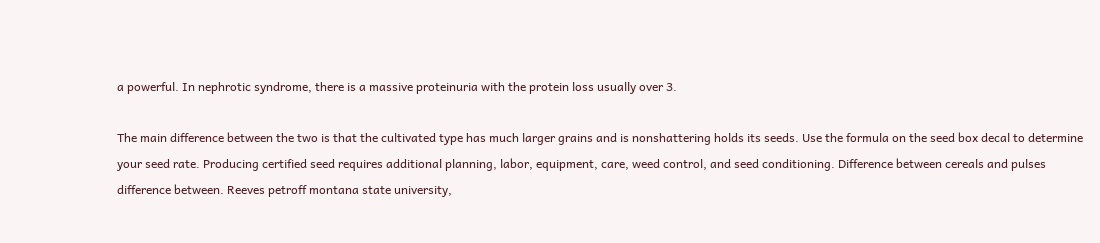a powerful. In nephrotic syndrome, there is a massive proteinuria with the protein loss usually over 3.

The main difference between the two is that the cultivated type has much larger grains and is nonshattering holds its seeds. Use the formula on the seed box decal to determine your seed rate. Producing certified seed requires additional planning, labor, equipment, care, weed control, and seed conditioning. Difference between cereals and pulses difference between. Reeves petroff montana state university,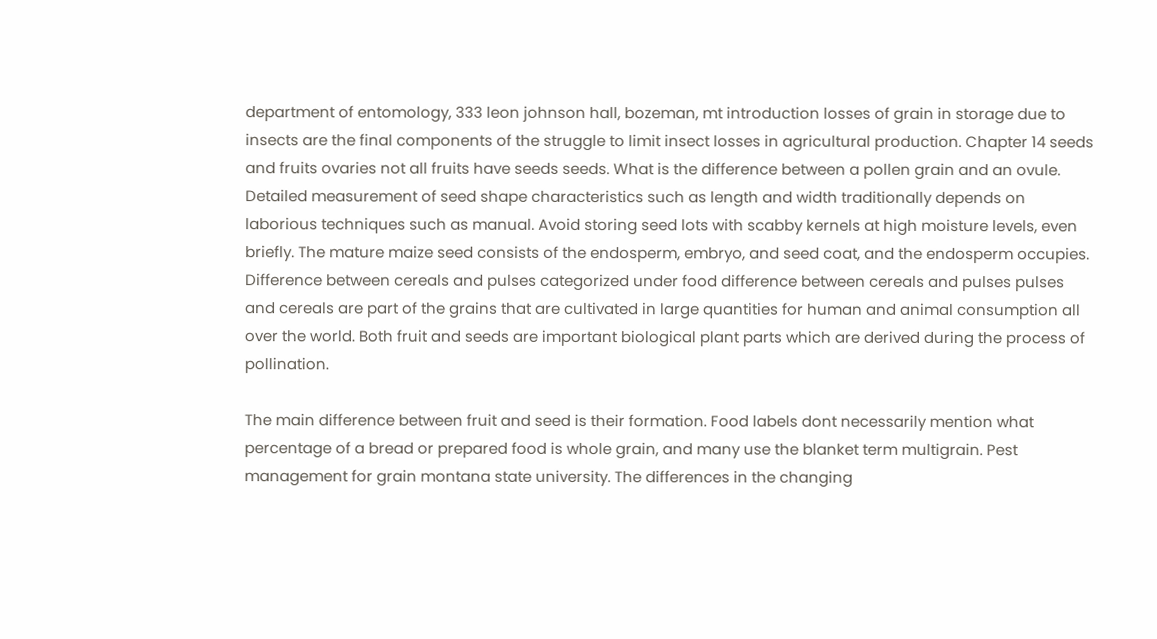department of entomology, 333 leon johnson hall, bozeman, mt introduction losses of grain in storage due to insects are the final components of the struggle to limit insect losses in agricultural production. Chapter 14 seeds and fruits ovaries not all fruits have seeds seeds. What is the difference between a pollen grain and an ovule. Detailed measurement of seed shape characteristics such as length and width traditionally depends on laborious techniques such as manual. Avoid storing seed lots with scabby kernels at high moisture levels, even briefly. The mature maize seed consists of the endosperm, embryo, and seed coat, and the endosperm occupies. Difference between cereals and pulses categorized under food difference between cereals and pulses pulses and cereals are part of the grains that are cultivated in large quantities for human and animal consumption all over the world. Both fruit and seeds are important biological plant parts which are derived during the process of pollination.

The main difference between fruit and seed is their formation. Food labels dont necessarily mention what percentage of a bread or prepared food is whole grain, and many use the blanket term multigrain. Pest management for grain montana state university. The differences in the changing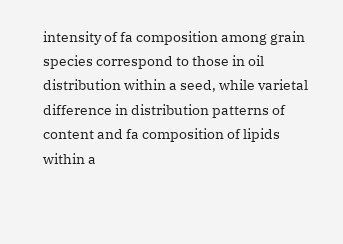intensity of fa composition among grain species correspond to those in oil distribution within a seed, while varietal difference in distribution patterns of content and fa composition of lipids within a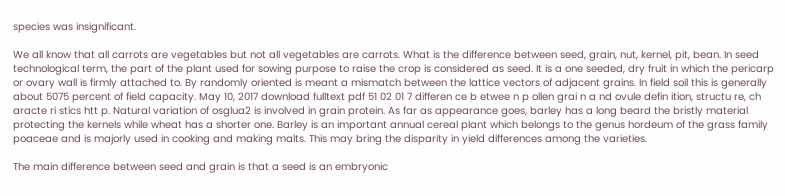species was insignificant.

We all know that all carrots are vegetables but not all vegetables are carrots. What is the difference between seed, grain, nut, kernel, pit, bean. In seed technological term, the part of the plant used for sowing purpose to raise the crop is considered as seed. It is a one seeded, dry fruit in which the pericarp or ovary wall is firmly attached to. By randomly oriented is meant a mismatch between the lattice vectors of adjacent grains. In field soil this is generally about 5075 percent of field capacity. May 10, 2017 download fulltext pdf 51 02 01 7 differen ce b etwee n p ollen grai n a nd ovule defin ition, structu re, ch aracte ri stics htt p. Natural variation of osglua2 is involved in grain protein. As far as appearance goes, barley has a long beard the bristly material protecting the kernels while wheat has a shorter one. Barley is an important annual cereal plant which belongs to the genus hordeum of the grass family poaceae and is majorly used in cooking and making malts. This may bring the disparity in yield differences among the varieties.

The main difference between seed and grain is that a seed is an embryonic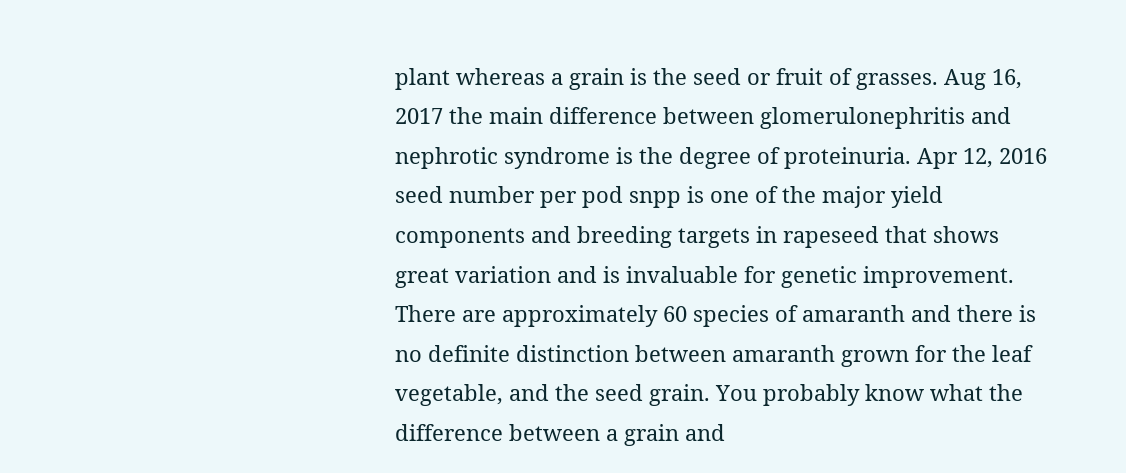plant whereas a grain is the seed or fruit of grasses. Aug 16, 2017 the main difference between glomerulonephritis and nephrotic syndrome is the degree of proteinuria. Apr 12, 2016 seed number per pod snpp is one of the major yield components and breeding targets in rapeseed that shows great variation and is invaluable for genetic improvement. There are approximately 60 species of amaranth and there is no definite distinction between amaranth grown for the leaf vegetable, and the seed grain. You probably know what the difference between a grain and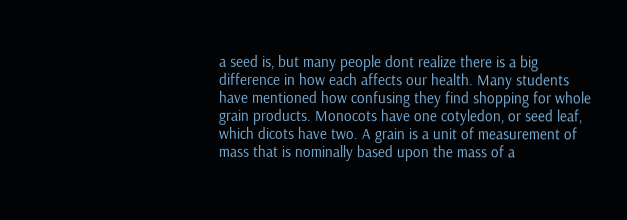a seed is, but many people dont realize there is a big difference in how each affects our health. Many students have mentioned how confusing they find shopping for whole grain products. Monocots have one cotyledon, or seed leaf, which dicots have two. A grain is a unit of measurement of mass that is nominally based upon the mass of a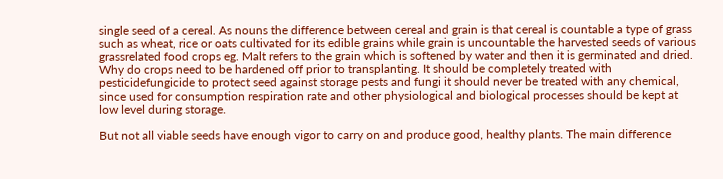single seed of a cereal. As nouns the difference between cereal and grain is that cereal is countable a type of grass such as wheat, rice or oats cultivated for its edible grains while grain is uncountable the harvested seeds of various grassrelated food crops eg. Malt refers to the grain which is softened by water and then it is germinated and dried. Why do crops need to be hardened off prior to transplanting. It should be completely treated with pesticidefungicide to protect seed against storage pests and fungi it should never be treated with any chemical, since used for consumption respiration rate and other physiological and biological processes should be kept at low level during storage.

But not all viable seeds have enough vigor to carry on and produce good, healthy plants. The main difference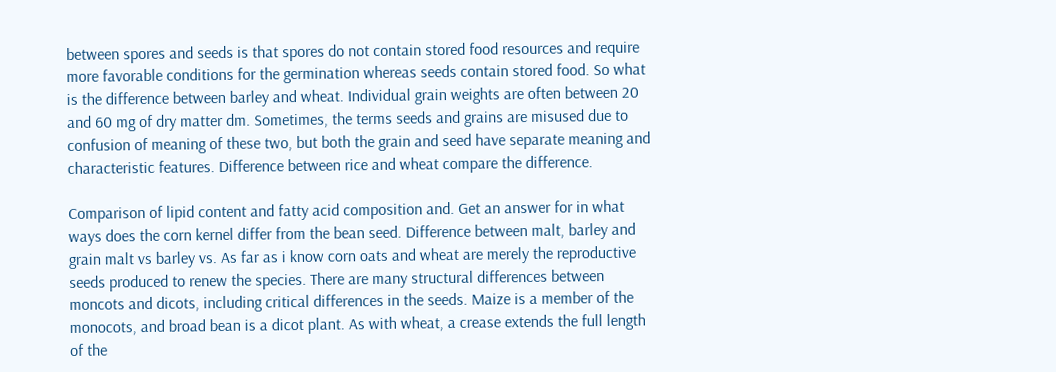between spores and seeds is that spores do not contain stored food resources and require more favorable conditions for the germination whereas seeds contain stored food. So what is the difference between barley and wheat. Individual grain weights are often between 20 and 60 mg of dry matter dm. Sometimes, the terms seeds and grains are misused due to confusion of meaning of these two, but both the grain and seed have separate meaning and characteristic features. Difference between rice and wheat compare the difference.

Comparison of lipid content and fatty acid composition and. Get an answer for in what ways does the corn kernel differ from the bean seed. Difference between malt, barley and grain malt vs barley vs. As far as i know corn oats and wheat are merely the reproductive seeds produced to renew the species. There are many structural differences between moncots and dicots, including critical differences in the seeds. Maize is a member of the monocots, and broad bean is a dicot plant. As with wheat, a crease extends the full length of the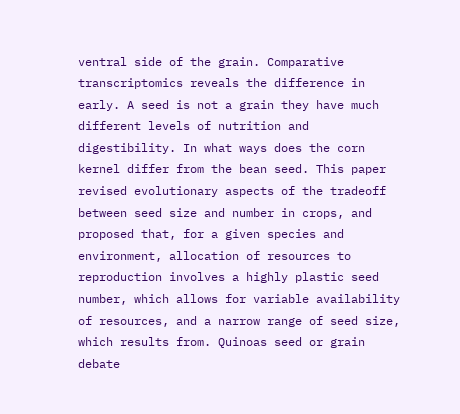ventral side of the grain. Comparative transcriptomics reveals the difference in early. A seed is not a grain they have much different levels of nutrition and digestibility. In what ways does the corn kernel differ from the bean seed. This paper revised evolutionary aspects of the tradeoff between seed size and number in crops, and proposed that, for a given species and environment, allocation of resources to reproduction involves a highly plastic seed number, which allows for variable availability of resources, and a narrow range of seed size, which results from. Quinoas seed or grain debate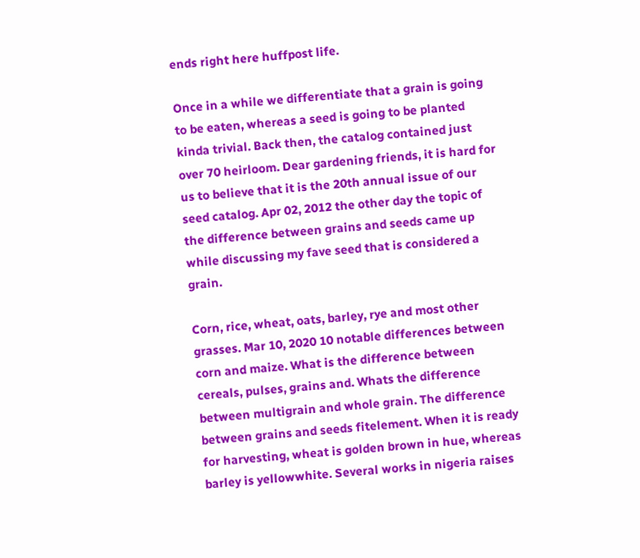ends right here huffpost life.

Once in a while we differentiate that a grain is going to be eaten, whereas a seed is going to be planted kinda trivial. Back then, the catalog contained just over 70 heirloom. Dear gardening friends, it is hard for us to believe that it is the 20th annual issue of our seed catalog. Apr 02, 2012 the other day the topic of the difference between grains and seeds came up while discussing my fave seed that is considered a grain.

Corn, rice, wheat, oats, barley, rye and most other grasses. Mar 10, 2020 10 notable differences between corn and maize. What is the difference between cereals, pulses, grains and. Whats the difference between multigrain and whole grain. The difference between grains and seeds fitelement. When it is ready for harvesting, wheat is golden brown in hue, whereas barley is yellowwhite. Several works in nigeria raises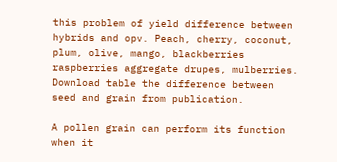this problem of yield difference between hybrids and opv. Peach, cherry, coconut, plum, olive, mango, blackberries raspberries aggregate drupes, mulberries. Download table the difference between seed and grain from publication.

A pollen grain can perform its function when it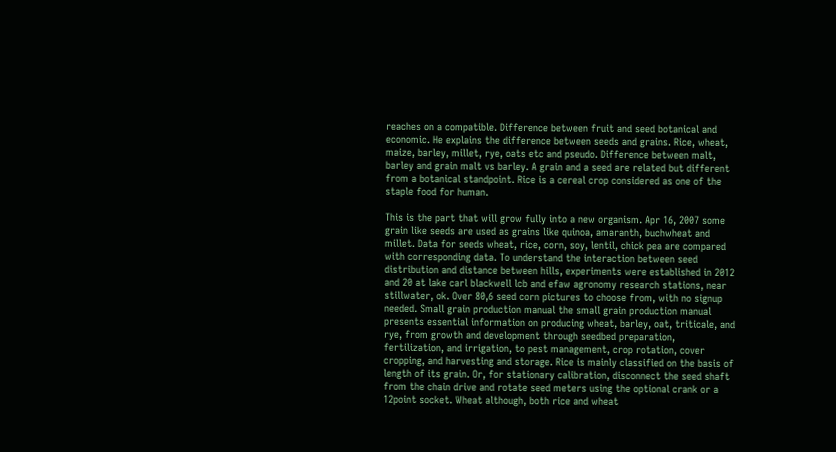reaches on a compatible. Difference between fruit and seed botanical and economic. He explains the difference between seeds and grains. Rice, wheat, maize, barley, millet, rye, oats etc and pseudo. Difference between malt, barley and grain malt vs barley. A grain and a seed are related but different from a botanical standpoint. Rice is a cereal crop considered as one of the staple food for human.

This is the part that will grow fully into a new organism. Apr 16, 2007 some grain like seeds are used as grains like quinoa, amaranth, buchwheat and millet. Data for seeds wheat, rice, corn, soy, lentil, chick pea are compared with corresponding data. To understand the interaction between seed distribution and distance between hills, experiments were established in 2012 and 20 at lake carl blackwell lcb and efaw agronomy research stations, near stillwater, ok. Over 80,6 seed corn pictures to choose from, with no signup needed. Small grain production manual the small grain production manual presents essential information on producing wheat, barley, oat, triticale, and rye, from growth and development through seedbed preparation, fertilization, and irrigation, to pest management, crop rotation, cover cropping, and harvesting and storage. Rice is mainly classified on the basis of length of its grain. Or, for stationary calibration, disconnect the seed shaft from the chain drive and rotate seed meters using the optional crank or a 12point socket. Wheat although, both rice and wheat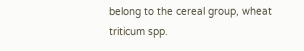belong to the cereal group, wheat triticum spp.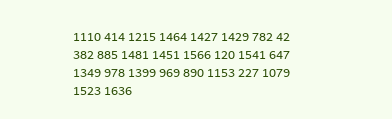1110 414 1215 1464 1427 1429 782 42 382 885 1481 1451 1566 120 1541 647 1349 978 1399 969 890 1153 227 1079 1523 1636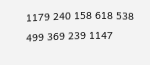1179 240 158 618 538 499 369 239 1147